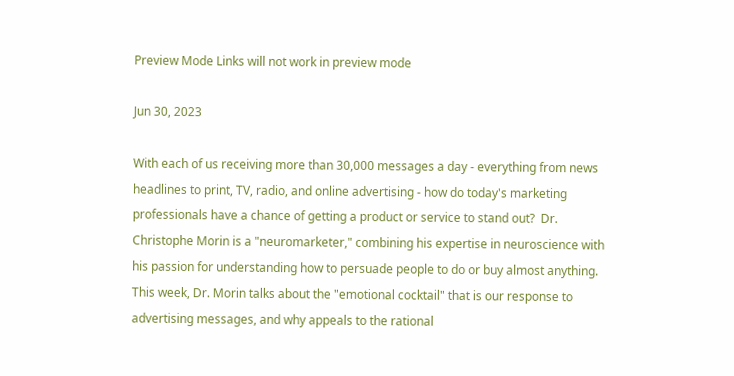Preview Mode Links will not work in preview mode

Jun 30, 2023

With each of us receiving more than 30,000 messages a day - everything from news headlines to print, TV, radio, and online advertising - how do today's marketing professionals have a chance of getting a product or service to stand out?  Dr. Christophe Morin is a "neuromarketer," combining his expertise in neuroscience with his passion for understanding how to persuade people to do or buy almost anything. This week, Dr. Morin talks about the "emotional cocktail" that is our response to advertising messages, and why appeals to the rational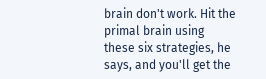brain don't work. Hit the primal brain using these six strategies, he says, and you'll get the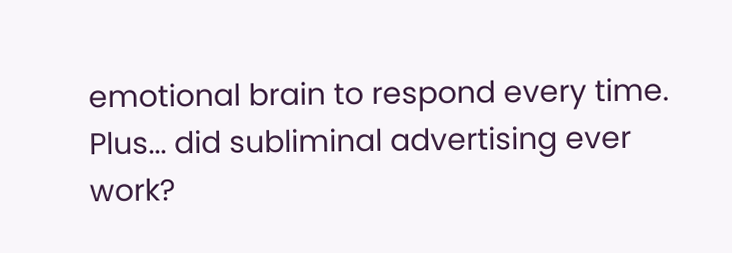emotional brain to respond every time. Plus... did subliminal advertising ever work?